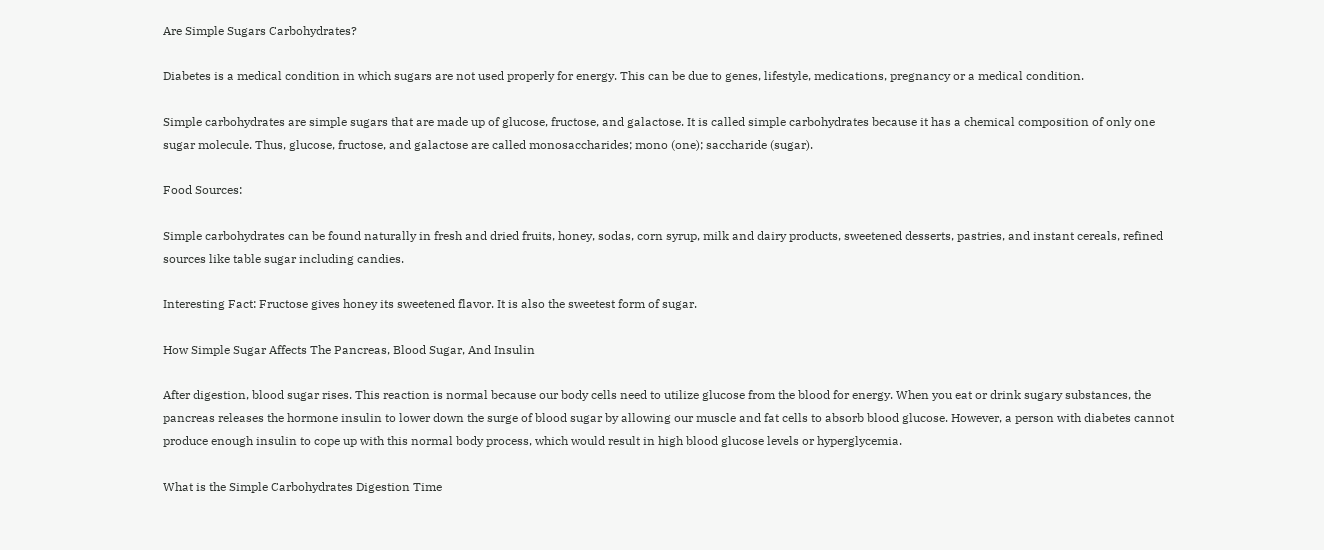Are Simple Sugars Carbohydrates?

Diabetes is a medical condition in which sugars are not used properly for energy. This can be due to genes, lifestyle, medications, pregnancy or a medical condition.

Simple carbohydrates are simple sugars that are made up of glucose, fructose, and galactose. It is called simple carbohydrates because it has a chemical composition of only one sugar molecule. Thus, glucose, fructose, and galactose are called monosaccharides; mono (one); saccharide (sugar).

Food Sources:

Simple carbohydrates can be found naturally in fresh and dried fruits, honey, sodas, corn syrup, milk and dairy products, sweetened desserts, pastries, and instant cereals, refined sources like table sugar including candies.

Interesting Fact: Fructose gives honey its sweetened flavor. It is also the sweetest form of sugar.

How Simple Sugar Affects The Pancreas, Blood Sugar, And Insulin

After digestion, blood sugar rises. This reaction is normal because our body cells need to utilize glucose from the blood for energy. When you eat or drink sugary substances, the pancreas releases the hormone insulin to lower down the surge of blood sugar by allowing our muscle and fat cells to absorb blood glucose. However, a person with diabetes cannot produce enough insulin to cope up with this normal body process, which would result in high blood glucose levels or hyperglycemia.

What is the Simple Carbohydrates Digestion Time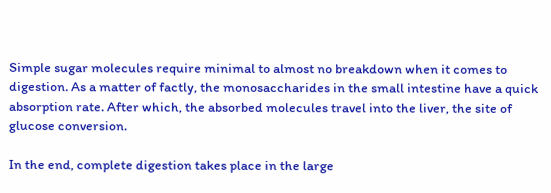Simple sugar molecules require minimal to almost no breakdown when it comes to digestion. As a matter of factly, the monosaccharides in the small intestine have a quick absorption rate. After which, the absorbed molecules travel into the liver, the site of glucose conversion.

In the end, complete digestion takes place in the large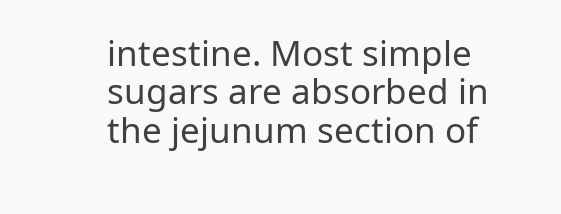intestine. Most simple sugars are absorbed in the jejunum section of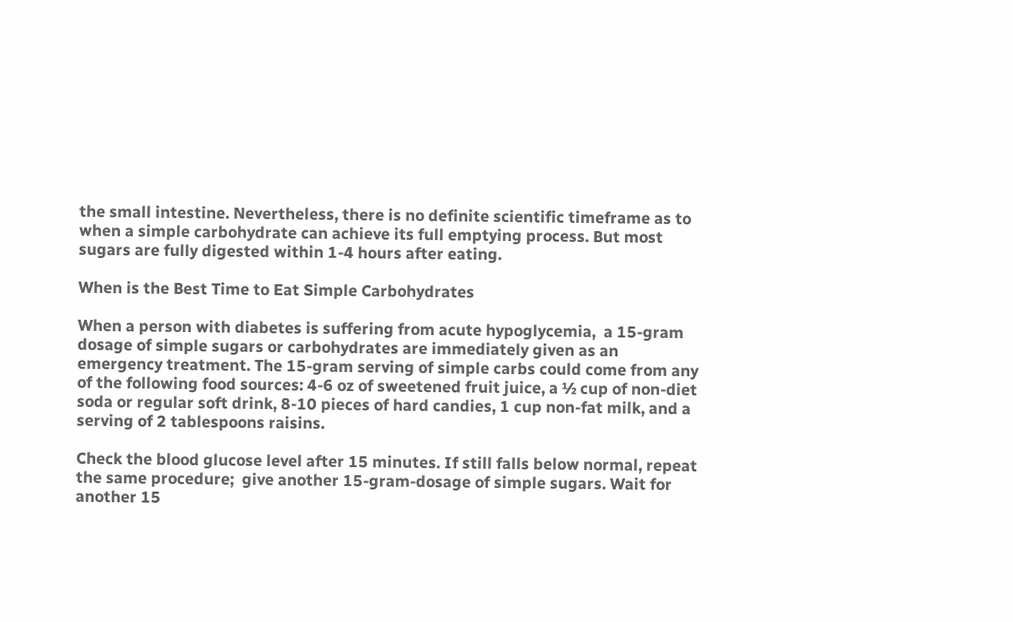the small intestine. Nevertheless, there is no definite scientific timeframe as to when a simple carbohydrate can achieve its full emptying process. But most sugars are fully digested within 1-4 hours after eating.

When is the Best Time to Eat Simple Carbohydrates

When a person with diabetes is suffering from acute hypoglycemia,  a 15-gram dosage of simple sugars or carbohydrates are immediately given as an emergency treatment. The 15-gram serving of simple carbs could come from any of the following food sources: 4-6 oz of sweetened fruit juice, a ½ cup of non-diet soda or regular soft drink, 8-10 pieces of hard candies, 1 cup non-fat milk, and a serving of 2 tablespoons raisins.

Check the blood glucose level after 15 minutes. If still falls below normal, repeat the same procedure;  give another 15-gram-dosage of simple sugars. Wait for another 15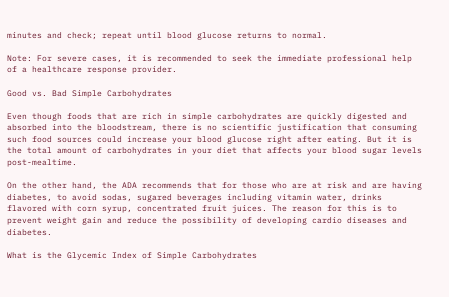minutes and check; repeat until blood glucose returns to normal.

Note: For severe cases, it is recommended to seek the immediate professional help of a healthcare response provider.

Good vs. Bad Simple Carbohydrates

Even though foods that are rich in simple carbohydrates are quickly digested and absorbed into the bloodstream, there is no scientific justification that consuming such food sources could increase your blood glucose right after eating. But it is the total amount of carbohydrates in your diet that affects your blood sugar levels post-mealtime.

On the other hand, the ADA recommends that for those who are at risk and are having diabetes, to avoid sodas, sugared beverages including vitamin water, drinks flavored with corn syrup, concentrated fruit juices. The reason for this is to prevent weight gain and reduce the possibility of developing cardio diseases and diabetes.

What is the Glycemic Index of Simple Carbohydrates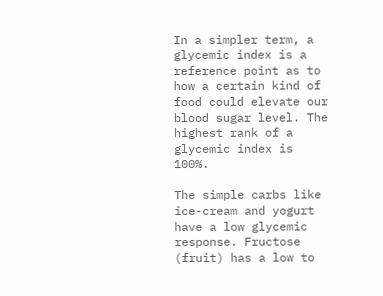In a simpler term, a glycemic index is a reference point as to how a certain kind of food could elevate our blood sugar level. The highest rank of a glycemic index is 100%.

The simple carbs like ice-cream and yogurt have a low glycemic response. Fructose (fruit) has a low to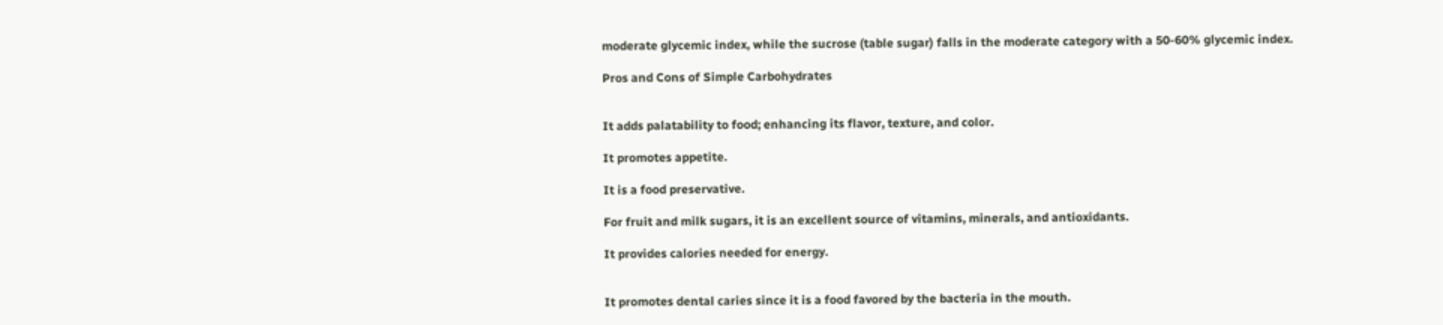moderate glycemic index, while the sucrose (table sugar) falls in the moderate category with a 50-60% glycemic index.

Pros and Cons of Simple Carbohydrates


It adds palatability to food; enhancing its flavor, texture, and color.

It promotes appetite.

It is a food preservative.

For fruit and milk sugars, it is an excellent source of vitamins, minerals, and antioxidants.

It provides calories needed for energy.


It promotes dental caries since it is a food favored by the bacteria in the mouth.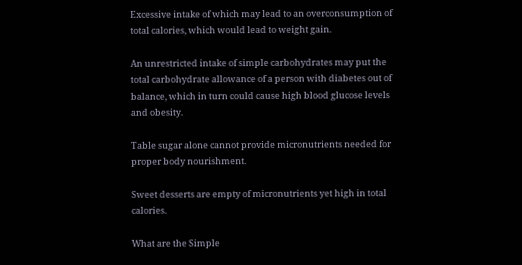Excessive intake of which may lead to an overconsumption of total calories, which would lead to weight gain.

An unrestricted intake of simple carbohydrates may put the total carbohydrate allowance of a person with diabetes out of balance, which in turn could cause high blood glucose levels and obesity.

Table sugar alone cannot provide micronutrients needed for proper body nourishment.

Sweet desserts are empty of micronutrients yet high in total calories.

What are the Simple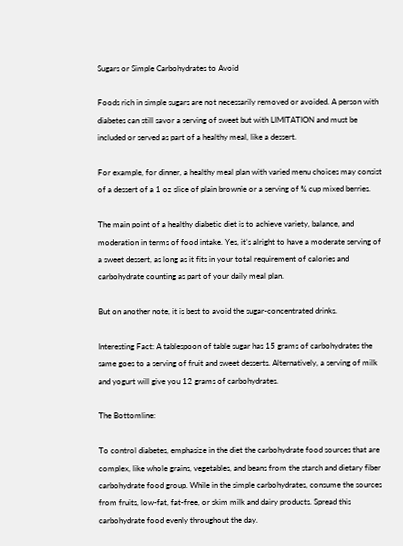Sugars or Simple Carbohydrates to Avoid

Foods rich in simple sugars are not necessarily removed or avoided. A person with diabetes can still savor a serving of sweet but with LIMITATION and must be included or served as part of a healthy meal, like a dessert.

For example, for dinner, a healthy meal plan with varied menu choices may consist of a dessert of a 1 oz slice of plain brownie or a serving of ¾ cup mixed berries.

The main point of a healthy diabetic diet is to achieve variety, balance, and moderation in terms of food intake. Yes, it’s alright to have a moderate serving of a sweet dessert, as long as it fits in your total requirement of calories and carbohydrate counting as part of your daily meal plan.

But on another note, it is best to avoid the sugar-concentrated drinks.

Interesting Fact: A tablespoon of table sugar has 15 grams of carbohydrates the same goes to a serving of fruit and sweet desserts. Alternatively, a serving of milk and yogurt will give you 12 grams of carbohydrates.

The Bottomline:

To control diabetes, emphasize in the diet the carbohydrate food sources that are complex, like whole grains, vegetables, and beans from the starch and dietary fiber carbohydrate food group. While in the simple carbohydrates, consume the sources from fruits, low-fat, fat-free, or skim milk and dairy products. Spread this carbohydrate food evenly throughout the day.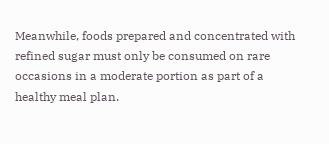Meanwhile, foods prepared and concentrated with refined sugar must only be consumed on rare occasions in a moderate portion as part of a healthy meal plan.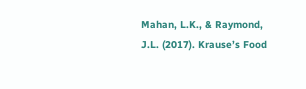Mahan, L.K., & Raymond, J.L. (2017). Krause’s Food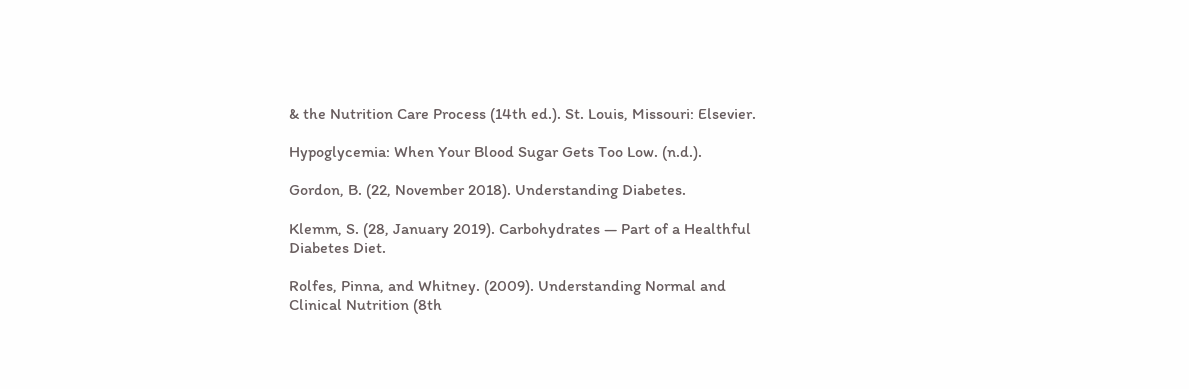& the Nutrition Care Process (14th ed.). St. Louis, Missouri: Elsevier.

Hypoglycemia: When Your Blood Sugar Gets Too Low. (n.d.).

Gordon, B. (22, November 2018). Understanding Diabetes.

Klemm, S. (28, January 2019). Carbohydrates — Part of a Healthful Diabetes Diet.

Rolfes, Pinna, and Whitney. (2009). Understanding Normal and Clinical Nutrition (8th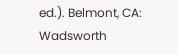ed.). Belmont, CA: Wadsworth